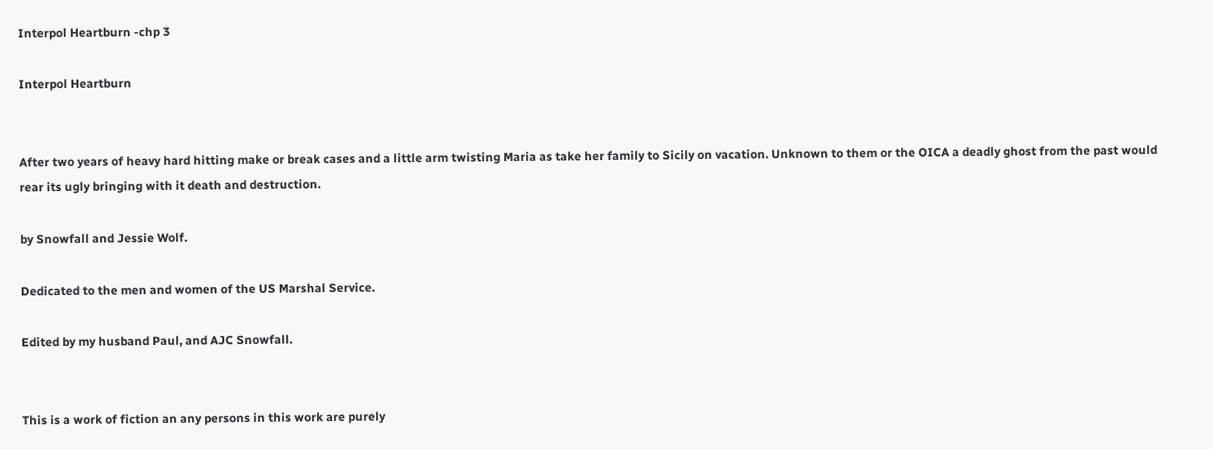Interpol Heartburn -chp 3

Interpol Heartburn


After two years of heavy hard hitting make or break cases and a little arm twisting Maria as take her family to Sicily on vacation. Unknown to them or the OICA a deadly ghost from the past would rear its ugly bringing with it death and destruction.

by Snowfall and Jessie Wolf.

Dedicated to the men and women of the US Marshal Service.

Edited by my husband Paul, and AJC Snowfall.


This is a work of fiction an any persons in this work are purely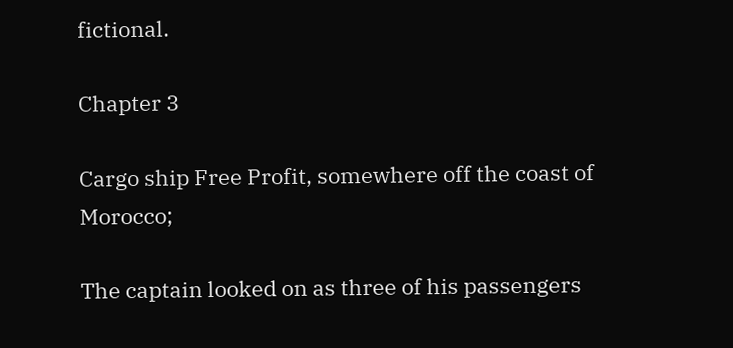fictional.

Chapter 3

Cargo ship Free Profit, somewhere off the coast of Morocco;

The captain looked on as three of his passengers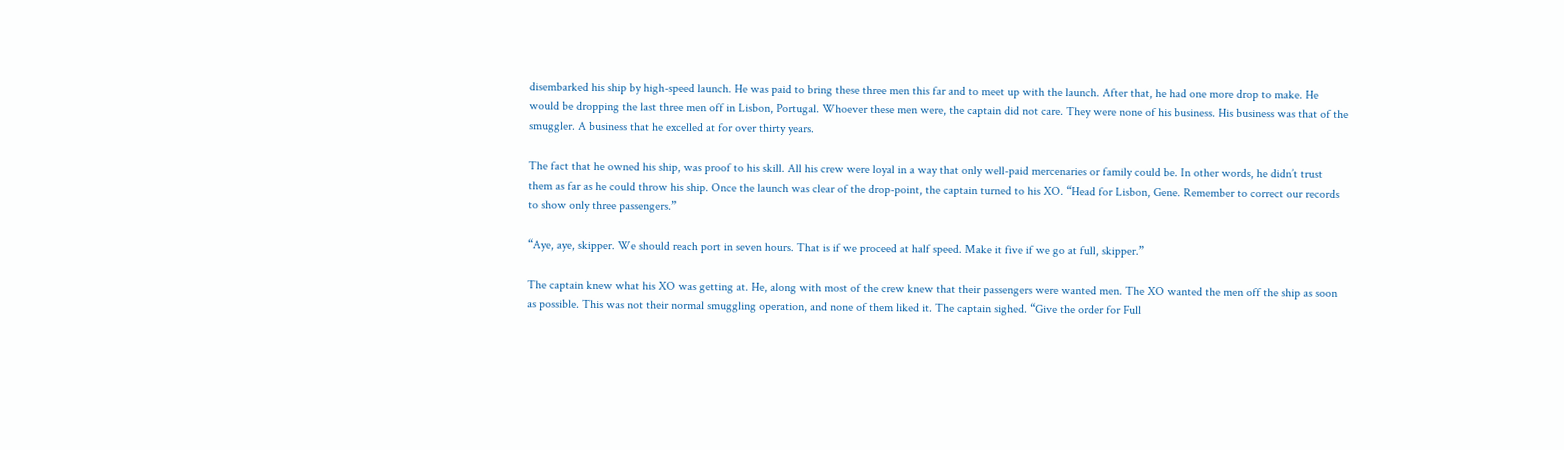disembarked his ship by high-speed launch. He was paid to bring these three men this far and to meet up with the launch. After that, he had one more drop to make. He would be dropping the last three men off in Lisbon, Portugal. Whoever these men were, the captain did not care. They were none of his business. His business was that of the smuggler. A business that he excelled at for over thirty years.

The fact that he owned his ship, was proof to his skill. All his crew were loyal in a way that only well-paid mercenaries or family could be. In other words, he didn’t trust them as far as he could throw his ship. Once the launch was clear of the drop-point, the captain turned to his XO. “Head for Lisbon, Gene. Remember to correct our records to show only three passengers.”

“Aye, aye, skipper. We should reach port in seven hours. That is if we proceed at half speed. Make it five if we go at full, skipper.”

The captain knew what his XO was getting at. He, along with most of the crew knew that their passengers were wanted men. The XO wanted the men off the ship as soon as possible. This was not their normal smuggling operation, and none of them liked it. The captain sighed. “Give the order for Full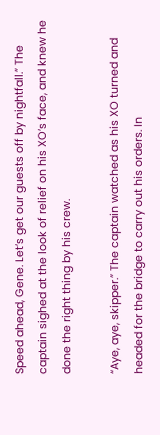Speed ahead, Gene. Let’s get our guests off by nightfall.” The captain sighed at the look of relief on his XO’s face, and knew he done the right thing by his crew.

“Aye, aye, skipper.” The captain watched as his XO turned and headed for the bridge to carry out his orders. In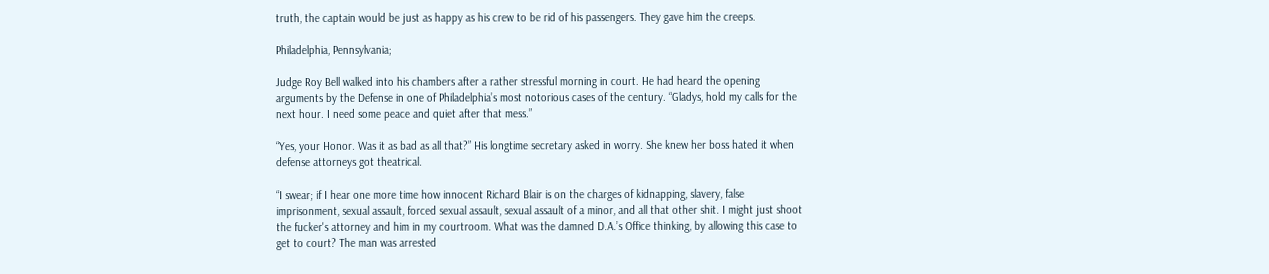truth, the captain would be just as happy as his crew to be rid of his passengers. They gave him the creeps.

Philadelphia, Pennsylvania;

Judge Roy Bell walked into his chambers after a rather stressful morning in court. He had heard the opening arguments by the Defense in one of Philadelphia’s most notorious cases of the century. “Gladys, hold my calls for the next hour. I need some peace and quiet after that mess.”

“Yes, your Honor. Was it as bad as all that?” His longtime secretary asked in worry. She knew her boss hated it when defense attorneys got theatrical.

“I swear; if I hear one more time how innocent Richard Blair is on the charges of kidnapping, slavery, false imprisonment, sexual assault, forced sexual assault, sexual assault of a minor, and all that other shit. I might just shoot the fucker's attorney and him in my courtroom. What was the damned D.A.’s Office thinking, by allowing this case to get to court? The man was arrested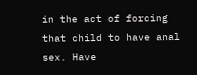in the act of forcing that child to have anal sex. Have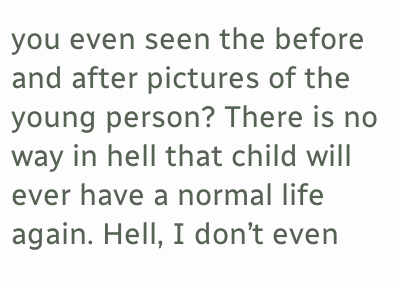you even seen the before and after pictures of the young person? There is no way in hell that child will ever have a normal life again. Hell, I don’t even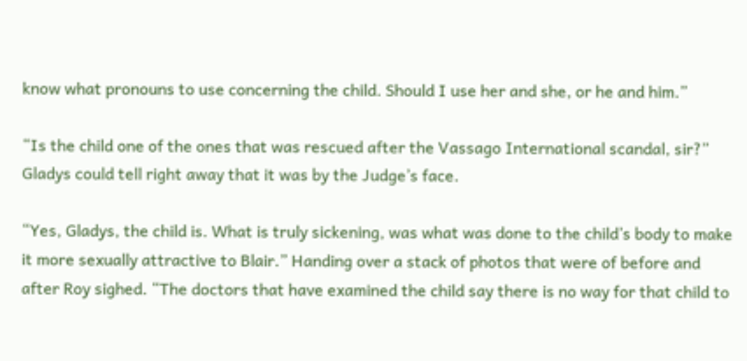know what pronouns to use concerning the child. Should I use her and she, or he and him.”

“Is the child one of the ones that was rescued after the Vassago International scandal, sir?” Gladys could tell right away that it was by the Judge’s face.

“Yes, Gladys, the child is. What is truly sickening, was what was done to the child’s body to make it more sexually attractive to Blair.” Handing over a stack of photos that were of before and after Roy sighed. “The doctors that have examined the child say there is no way for that child to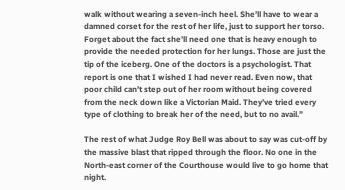walk without wearing a seven-inch heel. She’ll have to wear a damned corset for the rest of her life, just to support her torso. Forget about the fact she’ll need one that is heavy enough to provide the needed protection for her lungs. Those are just the tip of the iceberg. One of the doctors is a psychologist. That report is one that I wished I had never read. Even now, that poor child can’t step out of her room without being covered from the neck down like a Victorian Maid. They’ve tried every type of clothing to break her of the need, but to no avail.”

The rest of what Judge Roy Bell was about to say was cut-off by the massive blast that ripped through the floor. No one in the North-east corner of the Courthouse would live to go home that night.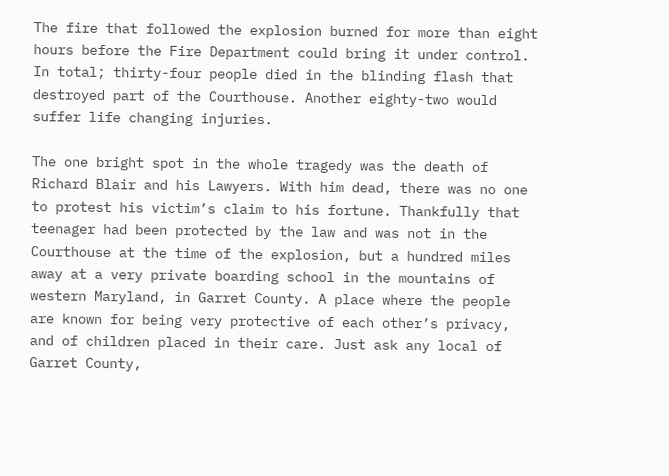The fire that followed the explosion burned for more than eight hours before the Fire Department could bring it under control. In total; thirty-four people died in the blinding flash that destroyed part of the Courthouse. Another eighty-two would suffer life changing injuries.

The one bright spot in the whole tragedy was the death of Richard Blair and his Lawyers. With him dead, there was no one to protest his victim’s claim to his fortune. Thankfully that teenager had been protected by the law and was not in the Courthouse at the time of the explosion, but a hundred miles away at a very private boarding school in the mountains of western Maryland, in Garret County. A place where the people are known for being very protective of each other’s privacy, and of children placed in their care. Just ask any local of Garret County,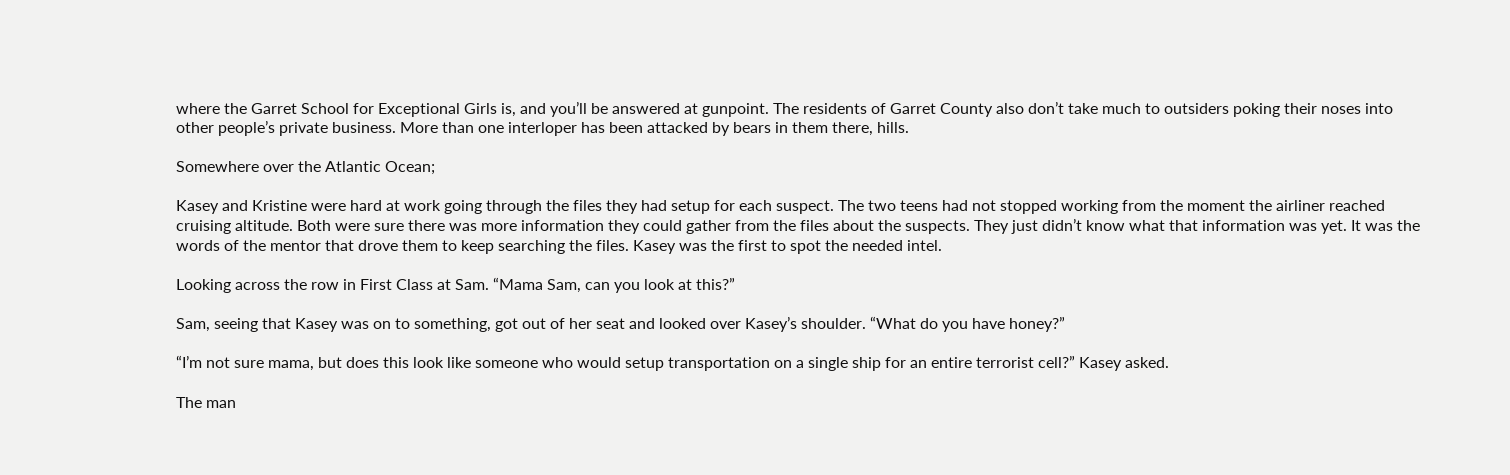where the Garret School for Exceptional Girls is, and you’ll be answered at gunpoint. The residents of Garret County also don’t take much to outsiders poking their noses into other people’s private business. More than one interloper has been attacked by bears in them there, hills.

Somewhere over the Atlantic Ocean;

Kasey and Kristine were hard at work going through the files they had setup for each suspect. The two teens had not stopped working from the moment the airliner reached cruising altitude. Both were sure there was more information they could gather from the files about the suspects. They just didn’t know what that information was yet. It was the words of the mentor that drove them to keep searching the files. Kasey was the first to spot the needed intel.

Looking across the row in First Class at Sam. “Mama Sam, can you look at this?”

Sam, seeing that Kasey was on to something, got out of her seat and looked over Kasey’s shoulder. “What do you have honey?”

“I’m not sure mama, but does this look like someone who would setup transportation on a single ship for an entire terrorist cell?” Kasey asked.

The man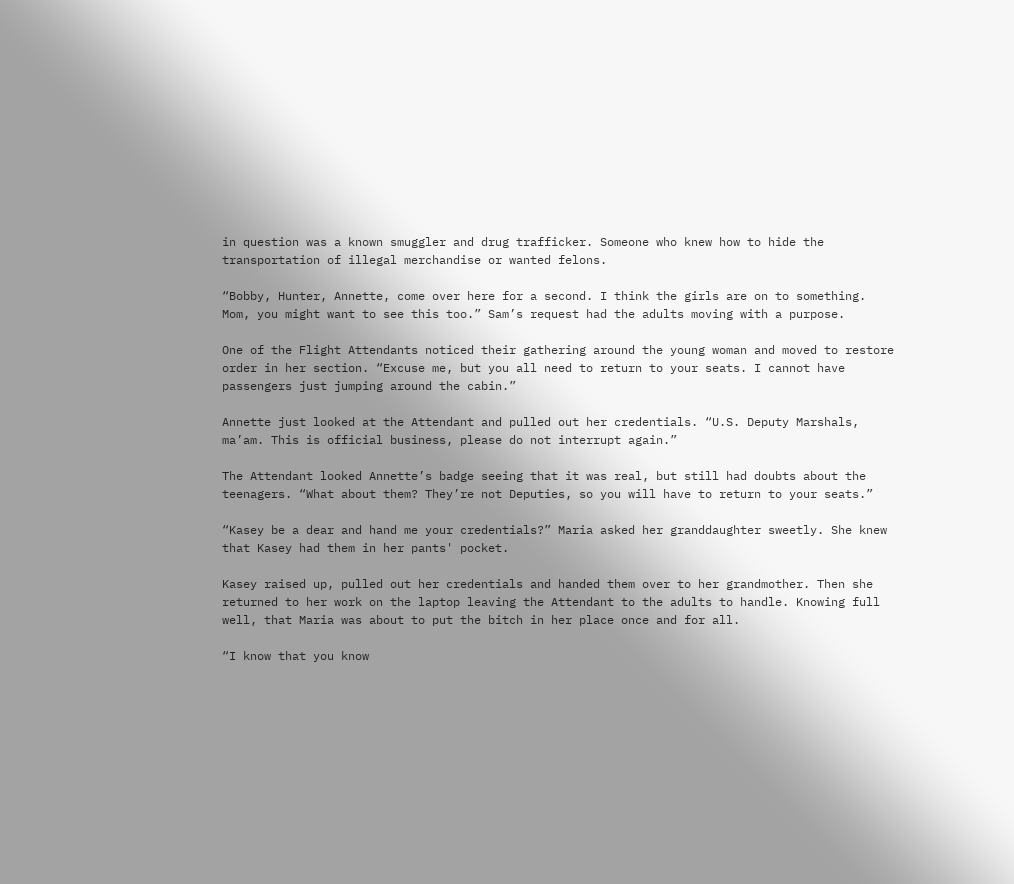in question was a known smuggler and drug trafficker. Someone who knew how to hide the transportation of illegal merchandise or wanted felons.

“Bobby, Hunter, Annette, come over here for a second. I think the girls are on to something. Mom, you might want to see this too.” Sam’s request had the adults moving with a purpose.

One of the Flight Attendants noticed their gathering around the young woman and moved to restore order in her section. “Excuse me, but you all need to return to your seats. I cannot have passengers just jumping around the cabin.”

Annette just looked at the Attendant and pulled out her credentials. “U.S. Deputy Marshals, ma’am. This is official business, please do not interrupt again.”

The Attendant looked Annette’s badge seeing that it was real, but still had doubts about the teenagers. “What about them? They’re not Deputies, so you will have to return to your seats.”

“Kasey be a dear and hand me your credentials?” Maria asked her granddaughter sweetly. She knew that Kasey had them in her pants' pocket.

Kasey raised up, pulled out her credentials and handed them over to her grandmother. Then she returned to her work on the laptop leaving the Attendant to the adults to handle. Knowing full well, that Maria was about to put the bitch in her place once and for all.

“I know that you know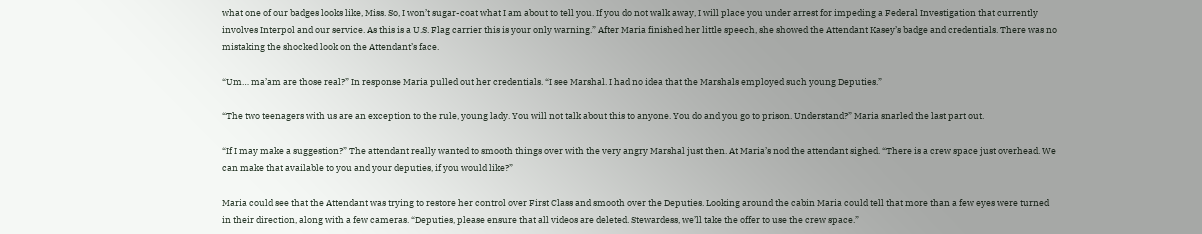what one of our badges looks like, Miss. So, I won’t sugar-coat what I am about to tell you. If you do not walk away, I will place you under arrest for impeding a Federal Investigation that currently involves Interpol and our service. As this is a U.S. Flag carrier this is your only warning.” After Maria finished her little speech, she showed the Attendant Kasey’s badge and credentials. There was no mistaking the shocked look on the Attendant’s face.

“Um… ma’am are those real?” In response Maria pulled out her credentials. “I see Marshal. I had no idea that the Marshals employed such young Deputies.”

“The two teenagers with us are an exception to the rule, young lady. You will not talk about this to anyone. You do and you go to prison. Understand?” Maria snarled the last part out.

“If I may make a suggestion?” The attendant really wanted to smooth things over with the very angry Marshal just then. At Maria’s nod the attendant sighed. “There is a crew space just overhead. We can make that available to you and your deputies, if you would like?”

Maria could see that the Attendant was trying to restore her control over First Class and smooth over the Deputies. Looking around the cabin Maria could tell that more than a few eyes were turned in their direction, along with a few cameras. “Deputies, please ensure that all videos are deleted. Stewardess, we’ll take the offer to use the crew space.”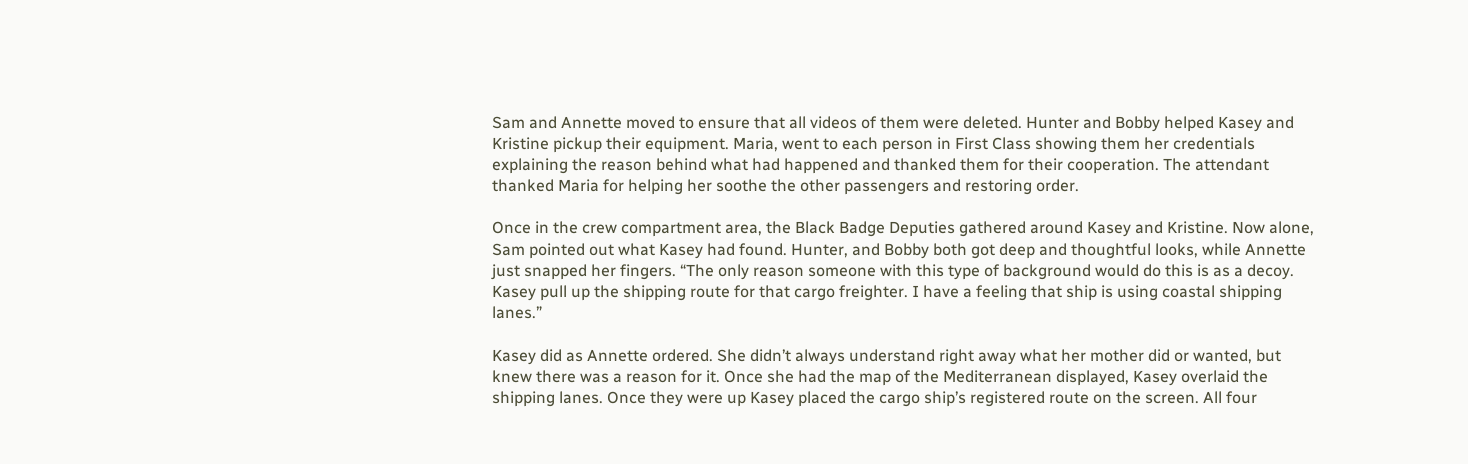Sam and Annette moved to ensure that all videos of them were deleted. Hunter and Bobby helped Kasey and Kristine pickup their equipment. Maria, went to each person in First Class showing them her credentials explaining the reason behind what had happened and thanked them for their cooperation. The attendant thanked Maria for helping her soothe the other passengers and restoring order.

Once in the crew compartment area, the Black Badge Deputies gathered around Kasey and Kristine. Now alone, Sam pointed out what Kasey had found. Hunter, and Bobby both got deep and thoughtful looks, while Annette just snapped her fingers. “The only reason someone with this type of background would do this is as a decoy. Kasey pull up the shipping route for that cargo freighter. I have a feeling that ship is using coastal shipping lanes.”

Kasey did as Annette ordered. She didn’t always understand right away what her mother did or wanted, but knew there was a reason for it. Once she had the map of the Mediterranean displayed, Kasey overlaid the shipping lanes. Once they were up Kasey placed the cargo ship’s registered route on the screen. All four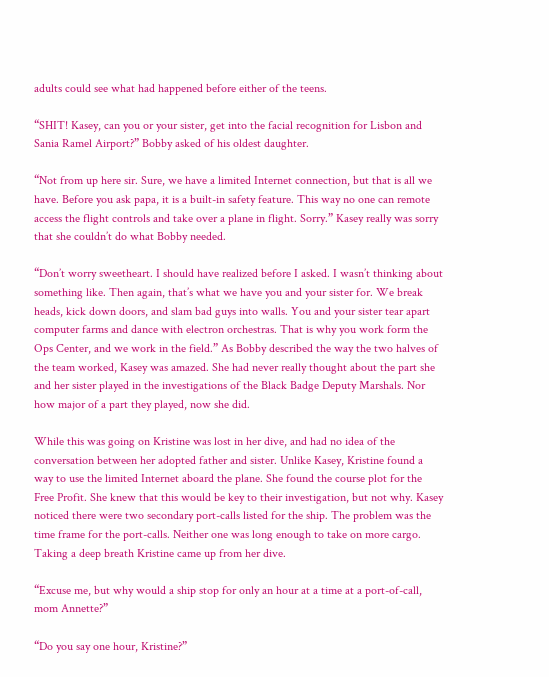adults could see what had happened before either of the teens.

“SHIT! Kasey, can you or your sister, get into the facial recognition for Lisbon and Sania Ramel Airport?” Bobby asked of his oldest daughter.

“Not from up here sir. Sure, we have a limited Internet connection, but that is all we have. Before you ask papa, it is a built-in safety feature. This way no one can remote access the flight controls and take over a plane in flight. Sorry.” Kasey really was sorry that she couldn’t do what Bobby needed.

“Don’t worry sweetheart. I should have realized before I asked. I wasn’t thinking about something like. Then again, that’s what we have you and your sister for. We break heads, kick down doors, and slam bad guys into walls. You and your sister tear apart computer farms and dance with electron orchestras. That is why you work form the Ops Center, and we work in the field.” As Bobby described the way the two halves of the team worked, Kasey was amazed. She had never really thought about the part she and her sister played in the investigations of the Black Badge Deputy Marshals. Nor how major of a part they played, now she did.

While this was going on Kristine was lost in her dive, and had no idea of the conversation between her adopted father and sister. Unlike Kasey, Kristine found a way to use the limited Internet aboard the plane. She found the course plot for the Free Profit. She knew that this would be key to their investigation, but not why. Kasey noticed there were two secondary port-calls listed for the ship. The problem was the time frame for the port-calls. Neither one was long enough to take on more cargo. Taking a deep breath Kristine came up from her dive.

“Excuse me, but why would a ship stop for only an hour at a time at a port-of-call, mom Annette?”

“Do you say one hour, Kristine?”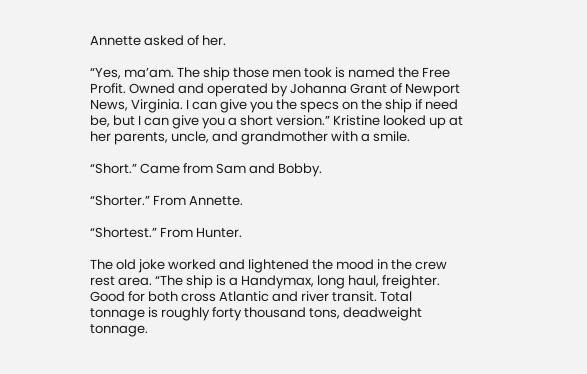Annette asked of her.

“Yes, ma’am. The ship those men took is named the Free Profit. Owned and operated by Johanna Grant of Newport News, Virginia. I can give you the specs on the ship if need be, but I can give you a short version.” Kristine looked up at her parents, uncle, and grandmother with a smile.

“Short.” Came from Sam and Bobby.

“Shorter.” From Annette.

“Shortest.” From Hunter.

The old joke worked and lightened the mood in the crew rest area. “The ship is a Handymax, long haul, freighter. Good for both cross Atlantic and river transit. Total tonnage is roughly forty thousand tons, deadweight tonnage.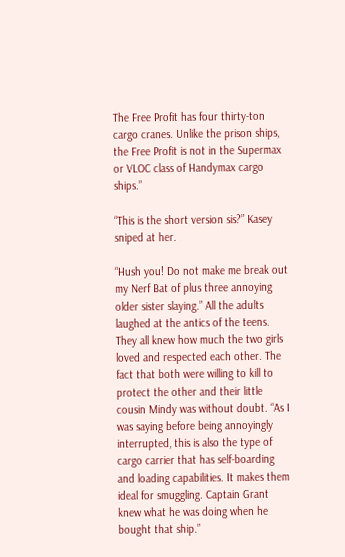The Free Profit has four thirty-ton cargo cranes. Unlike the prison ships, the Free Profit is not in the Supermax or VLOC class of Handymax cargo ships.”

“This is the short version sis?” Kasey sniped at her.

“Hush you! Do not make me break out my Nerf Bat of plus three annoying older sister slaying.” All the adults laughed at the antics of the teens. They all knew how much the two girls loved and respected each other. The fact that both were willing to kill to protect the other and their little cousin Mindy was without doubt. “As I was saying before being annoyingly interrupted, this is also the type of cargo carrier that has self-boarding and loading capabilities. It makes them ideal for smuggling. Captain Grant knew what he was doing when he bought that ship.”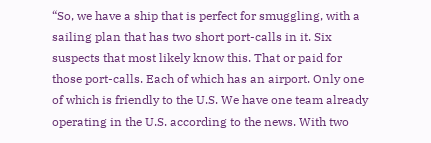“So, we have a ship that is perfect for smuggling, with a sailing plan that has two short port-calls in it. Six suspects that most likely know this. That or paid for those port-calls. Each of which has an airport. Only one of which is friendly to the U.S. We have one team already operating in the U.S. according to the news. With two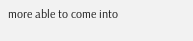more able to come into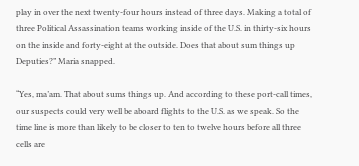play in over the next twenty-four hours instead of three days. Making a total of three Political Assassination teams working inside of the U.S. in thirty-six hours on the inside and forty-eight at the outside. Does that about sum things up Deputies?” Maria snapped.

“Yes, ma’am. That about sums things up. And according to these port-call times, our suspects could very well be aboard flights to the U.S. as we speak. So the time line is more than likely to be closer to ten to twelve hours before all three cells are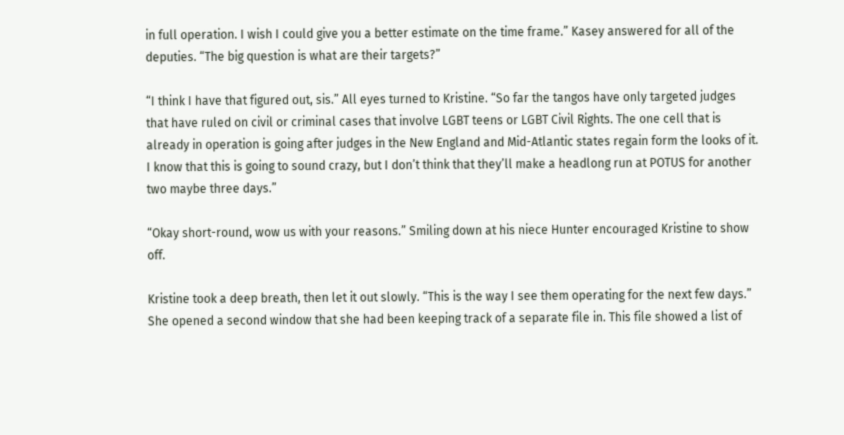in full operation. I wish I could give you a better estimate on the time frame.” Kasey answered for all of the deputies. “The big question is what are their targets?”

“I think I have that figured out, sis.” All eyes turned to Kristine. “So far the tangos have only targeted judges that have ruled on civil or criminal cases that involve LGBT teens or LGBT Civil Rights. The one cell that is already in operation is going after judges in the New England and Mid-Atlantic states regain form the looks of it. I know that this is going to sound crazy, but I don’t think that they’ll make a headlong run at POTUS for another two maybe three days.”

“Okay short-round, wow us with your reasons.” Smiling down at his niece Hunter encouraged Kristine to show off.

Kristine took a deep breath, then let it out slowly. “This is the way I see them operating for the next few days.” She opened a second window that she had been keeping track of a separate file in. This file showed a list of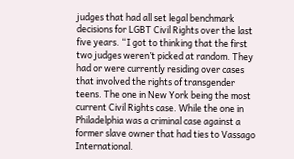judges that had all set legal benchmark decisions for LGBT Civil Rights over the last five years. “I got to thinking that the first two judges weren’t picked at random. They had or were currently residing over cases that involved the rights of transgender teens. The one in New York being the most current Civil Rights case. While the one in Philadelphia was a criminal case against a former slave owner that had ties to Vassago International.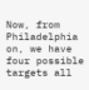Now, from Philadelphia on, we have four possible targets all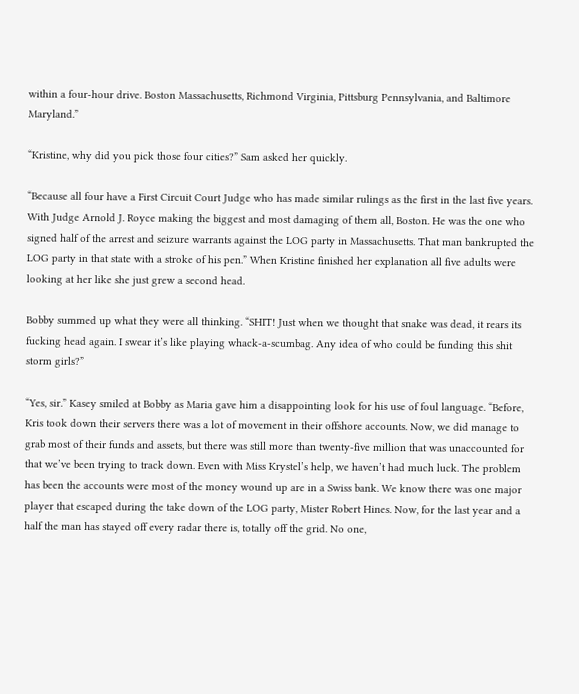within a four-hour drive. Boston Massachusetts, Richmond Virginia, Pittsburg Pennsylvania, and Baltimore Maryland.”

“Kristine, why did you pick those four cities?” Sam asked her quickly.

“Because all four have a First Circuit Court Judge who has made similar rulings as the first in the last five years. With Judge Arnold J. Royce making the biggest and most damaging of them all, Boston. He was the one who signed half of the arrest and seizure warrants against the LOG party in Massachusetts. That man bankrupted the LOG party in that state with a stroke of his pen.” When Kristine finished her explanation all five adults were looking at her like she just grew a second head.

Bobby summed up what they were all thinking. “SHIT! Just when we thought that snake was dead, it rears its fucking head again. I swear it’s like playing whack-a-scumbag. Any idea of who could be funding this shit storm girls?”

“Yes, sir.” Kasey smiled at Bobby as Maria gave him a disappointing look for his use of foul language. “Before, Kris took down their servers there was a lot of movement in their offshore accounts. Now, we did manage to grab most of their funds and assets, but there was still more than twenty-five million that was unaccounted for that we’ve been trying to track down. Even with Miss Krystel’s help, we haven’t had much luck. The problem has been the accounts were most of the money wound up are in a Swiss bank. We know there was one major player that escaped during the take down of the LOG party, Mister Robert Hines. Now, for the last year and a half the man has stayed off every radar there is, totally off the grid. No one,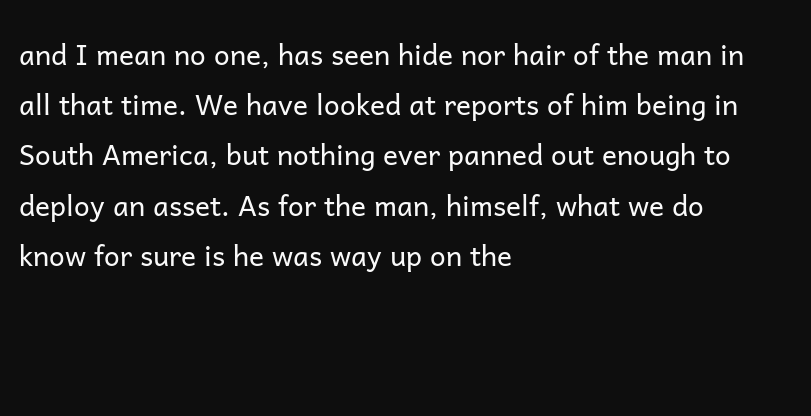and I mean no one, has seen hide nor hair of the man in all that time. We have looked at reports of him being in South America, but nothing ever panned out enough to deploy an asset. As for the man, himself, what we do know for sure is he was way up on the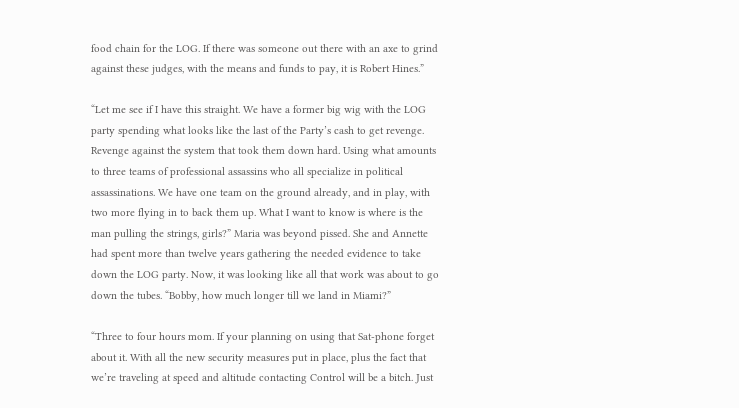food chain for the LOG. If there was someone out there with an axe to grind against these judges, with the means and funds to pay, it is Robert Hines.”

“Let me see if I have this straight. We have a former big wig with the LOG party spending what looks like the last of the Party’s cash to get revenge. Revenge against the system that took them down hard. Using what amounts to three teams of professional assassins who all specialize in political assassinations. We have one team on the ground already, and in play, with two more flying in to back them up. What I want to know is where is the man pulling the strings, girls?” Maria was beyond pissed. She and Annette had spent more than twelve years gathering the needed evidence to take down the LOG party. Now, it was looking like all that work was about to go down the tubes. “Bobby, how much longer till we land in Miami?”

“Three to four hours mom. If your planning on using that Sat-phone forget about it. With all the new security measures put in place, plus the fact that we’re traveling at speed and altitude contacting Control will be a bitch. Just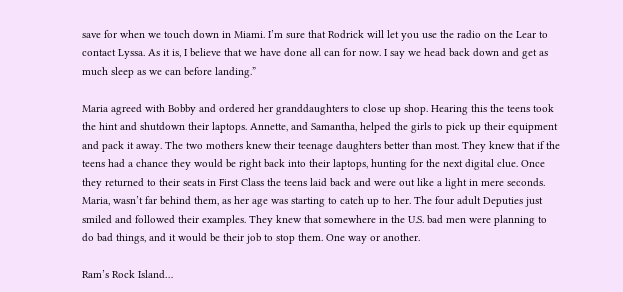save for when we touch down in Miami. I’m sure that Rodrick will let you use the radio on the Lear to contact Lyssa. As it is, I believe that we have done all can for now. I say we head back down and get as much sleep as we can before landing.”

Maria agreed with Bobby and ordered her granddaughters to close up shop. Hearing this the teens took the hint and shutdown their laptops. Annette, and Samantha, helped the girls to pick up their equipment and pack it away. The two mothers knew their teenage daughters better than most. They knew that if the teens had a chance they would be right back into their laptops, hunting for the next digital clue. Once they returned to their seats in First Class the teens laid back and were out like a light in mere seconds. Maria, wasn’t far behind them, as her age was starting to catch up to her. The four adult Deputies just smiled and followed their examples. They knew that somewhere in the U.S. bad men were planning to do bad things, and it would be their job to stop them. One way or another.

Ram’s Rock Island…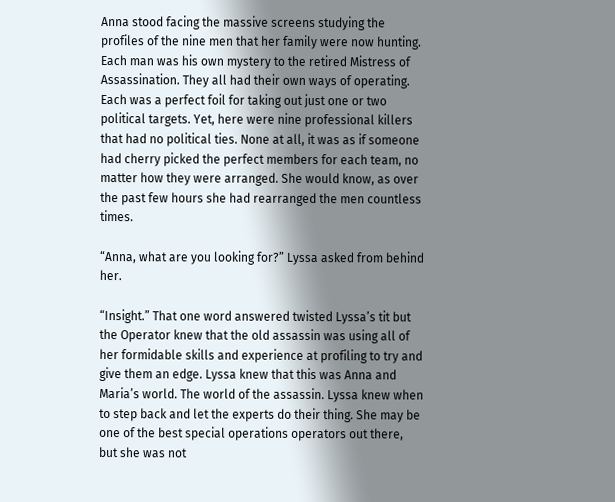Anna stood facing the massive screens studying the profiles of the nine men that her family were now hunting. Each man was his own mystery to the retired Mistress of Assassination. They all had their own ways of operating. Each was a perfect foil for taking out just one or two political targets. Yet, here were nine professional killers that had no political ties. None at all, it was as if someone had cherry picked the perfect members for each team, no matter how they were arranged. She would know, as over the past few hours she had rearranged the men countless times.

“Anna, what are you looking for?” Lyssa asked from behind her.

“Insight.” That one word answered twisted Lyssa’s tit but the Operator knew that the old assassin was using all of her formidable skills and experience at profiling to try and give them an edge. Lyssa knew that this was Anna and Maria’s world. The world of the assassin. Lyssa knew when to step back and let the experts do their thing. She may be one of the best special operations operators out there, but she was not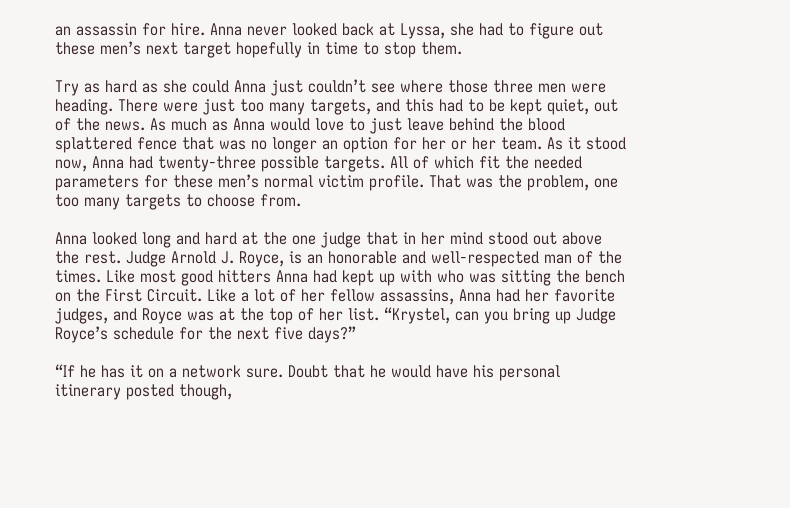an assassin for hire. Anna never looked back at Lyssa, she had to figure out these men’s next target hopefully in time to stop them.

Try as hard as she could Anna just couldn’t see where those three men were heading. There were just too many targets, and this had to be kept quiet, out of the news. As much as Anna would love to just leave behind the blood splattered fence that was no longer an option for her or her team. As it stood now, Anna had twenty-three possible targets. All of which fit the needed parameters for these men’s normal victim profile. That was the problem, one too many targets to choose from.

Anna looked long and hard at the one judge that in her mind stood out above the rest. Judge Arnold J. Royce, is an honorable and well-respected man of the times. Like most good hitters Anna had kept up with who was sitting the bench on the First Circuit. Like a lot of her fellow assassins, Anna had her favorite judges, and Royce was at the top of her list. “Krystel, can you bring up Judge Royce’s schedule for the next five days?”

“If he has it on a network sure. Doubt that he would have his personal itinerary posted though,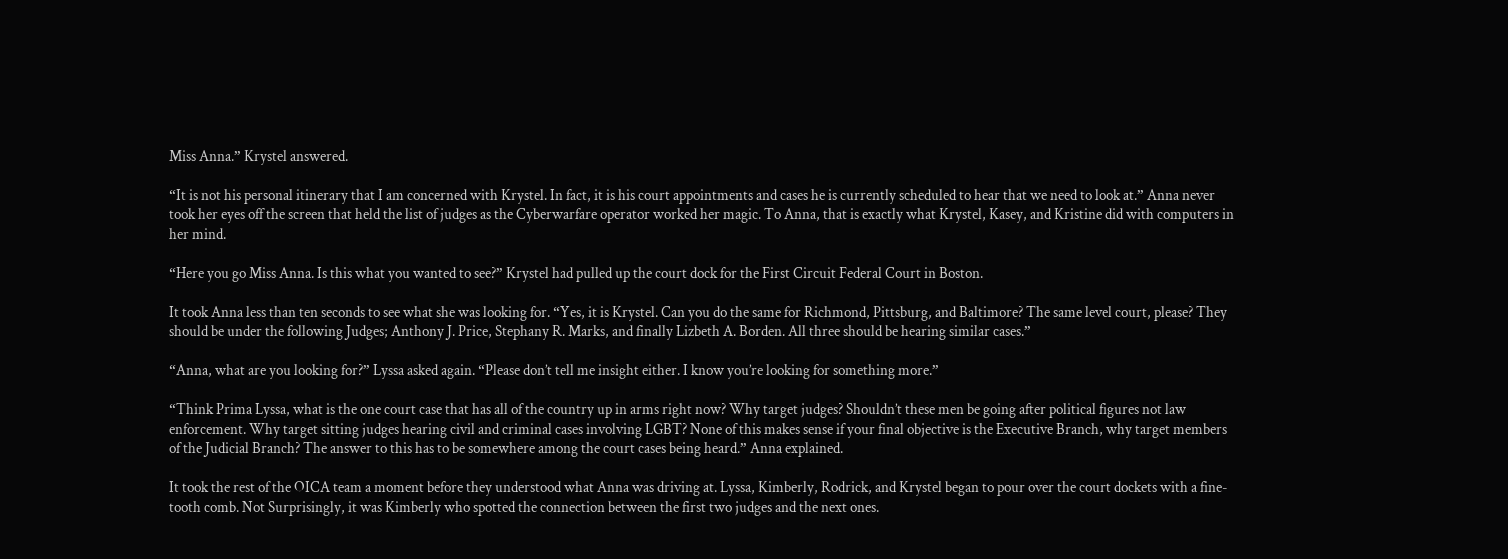Miss Anna.” Krystel answered.

“It is not his personal itinerary that I am concerned with Krystel. In fact, it is his court appointments and cases he is currently scheduled to hear that we need to look at.” Anna never took her eyes off the screen that held the list of judges as the Cyberwarfare operator worked her magic. To Anna, that is exactly what Krystel, Kasey, and Kristine did with computers in her mind.

“Here you go Miss Anna. Is this what you wanted to see?” Krystel had pulled up the court dock for the First Circuit Federal Court in Boston.

It took Anna less than ten seconds to see what she was looking for. “Yes, it is Krystel. Can you do the same for Richmond, Pittsburg, and Baltimore? The same level court, please? They should be under the following Judges; Anthony J. Price, Stephany R. Marks, and finally Lizbeth A. Borden. All three should be hearing similar cases.”

“Anna, what are you looking for?” Lyssa asked again. “Please don’t tell me insight either. I know you’re looking for something more.”

“Think Prima Lyssa, what is the one court case that has all of the country up in arms right now? Why target judges? Shouldn’t these men be going after political figures not law enforcement. Why target sitting judges hearing civil and criminal cases involving LGBT? None of this makes sense if your final objective is the Executive Branch, why target members of the Judicial Branch? The answer to this has to be somewhere among the court cases being heard.” Anna explained.

It took the rest of the OICA team a moment before they understood what Anna was driving at. Lyssa, Kimberly, Rodrick, and Krystel began to pour over the court dockets with a fine-tooth comb. Not Surprisingly, it was Kimberly who spotted the connection between the first two judges and the next ones.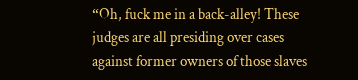“Oh, fuck me in a back-alley! These judges are all presiding over cases against former owners of those slaves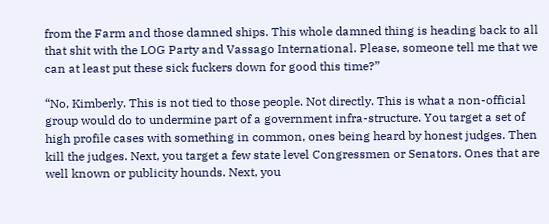from the Farm and those damned ships. This whole damned thing is heading back to all that shit with the LOG Party and Vassago International. Please, someone tell me that we can at least put these sick fuckers down for good this time?”

“No, Kimberly. This is not tied to those people. Not directly. This is what a non-official group would do to undermine part of a government infra-structure. You target a set of high profile cases with something in common, ones being heard by honest judges. Then kill the judges. Next, you target a few state level Congressmen or Senators. Ones that are well known or publicity hounds. Next, you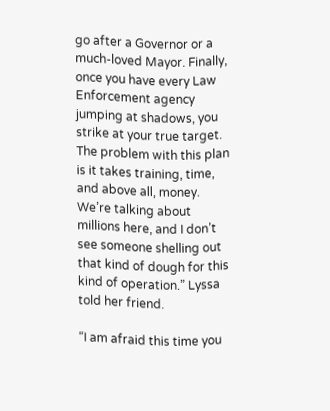go after a Governor or a much-loved Mayor. Finally, once you have every Law Enforcement agency jumping at shadows, you strike at your true target. The problem with this plan is it takes training, time, and above all, money. We’re talking about millions here, and I don’t see someone shelling out that kind of dough for this kind of operation.” Lyssa told her friend.

“I am afraid this time you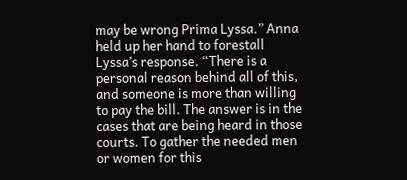may be wrong Prima Lyssa.” Anna held up her hand to forestall Lyssa’s response. “There is a personal reason behind all of this, and someone is more than willing to pay the bill. The answer is in the cases that are being heard in those courts. To gather the needed men or women for this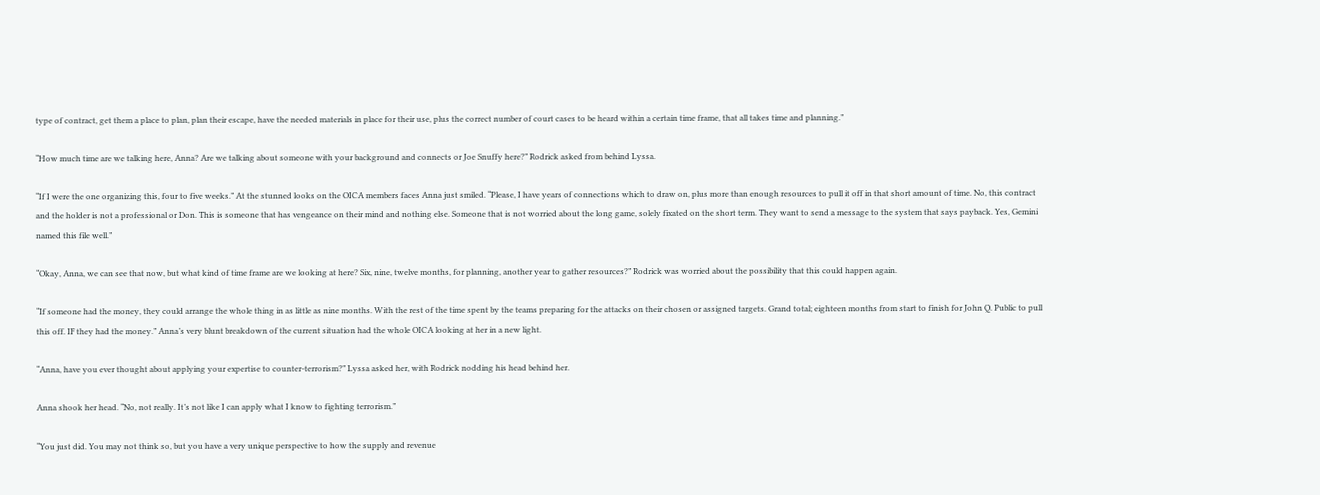type of contract, get them a place to plan, plan their escape, have the needed materials in place for their use, plus the correct number of court cases to be heard within a certain time frame, that all takes time and planning.”

“How much time are we talking here, Anna? Are we talking about someone with your background and connects or Joe Snuffy here?” Rodrick asked from behind Lyssa.

“If I were the one organizing this, four to five weeks.” At the stunned looks on the OICA members faces Anna just smiled. “Please, I have years of connections which to draw on, plus more than enough resources to pull it off in that short amount of time. No, this contract and the holder is not a professional or Don. This is someone that has vengeance on their mind and nothing else. Someone that is not worried about the long game, solely fixated on the short term. They want to send a message to the system that says payback. Yes, Gemini named this file well.”

“Okay, Anna, we can see that now, but what kind of time frame are we looking at here? Six, nine, twelve months, for planning, another year to gather resources?” Rodrick was worried about the possibility that this could happen again.

“If someone had the money, they could arrange the whole thing in as little as nine months. With the rest of the time spent by the teams preparing for the attacks on their chosen or assigned targets. Grand total; eighteen months from start to finish for John Q. Public to pull this off. IF they had the money.” Anna’s very blunt breakdown of the current situation had the whole OICA looking at her in a new light.

“Anna, have you ever thought about applying your expertise to counter-terrorism?” Lyssa asked her, with Rodrick nodding his head behind her.

Anna shook her head. “No, not really. It’s not like I can apply what I know to fighting terrorism.”

“You just did. You may not think so, but you have a very unique perspective to how the supply and revenue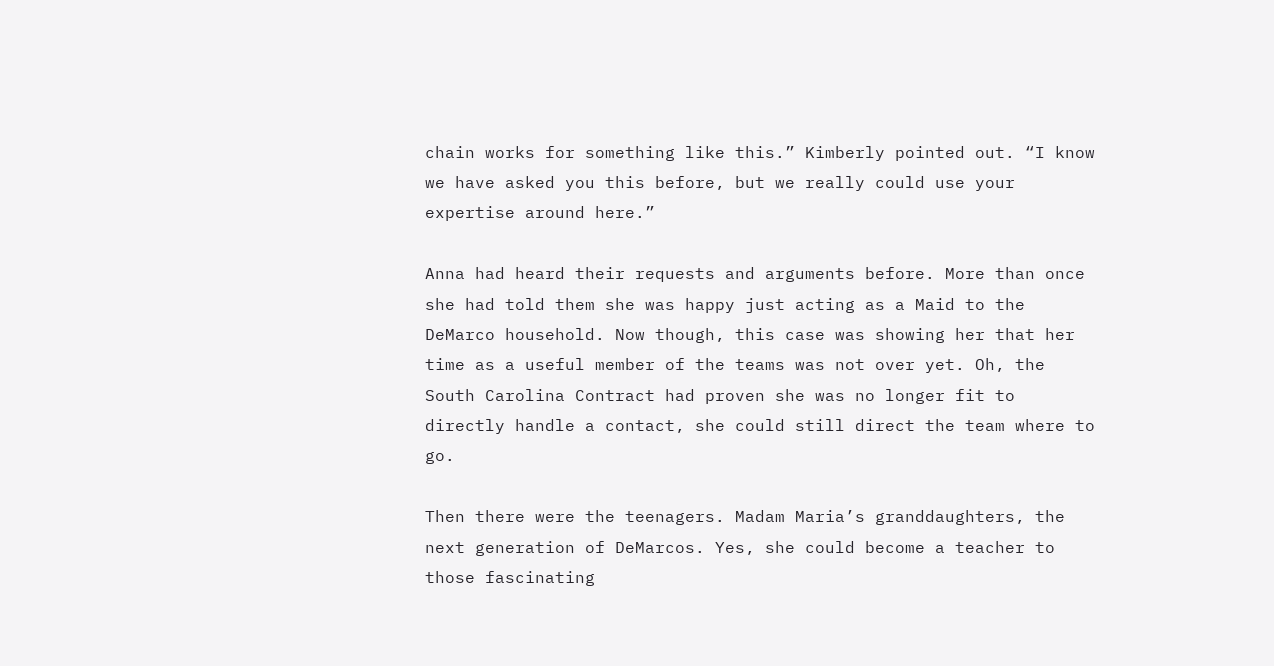chain works for something like this.” Kimberly pointed out. “I know we have asked you this before, but we really could use your expertise around here.”

Anna had heard their requests and arguments before. More than once she had told them she was happy just acting as a Maid to the DeMarco household. Now though, this case was showing her that her time as a useful member of the teams was not over yet. Oh, the South Carolina Contract had proven she was no longer fit to directly handle a contact, she could still direct the team where to go.

Then there were the teenagers. Madam Maria’s granddaughters, the next generation of DeMarcos. Yes, she could become a teacher to those fascinating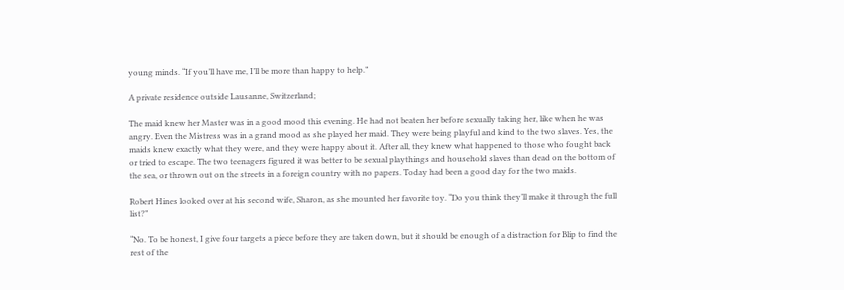young minds. “If you’ll have me, I’ll be more than happy to help.”

A private residence outside Lausanne, Switzerland;

The maid knew her Master was in a good mood this evening. He had not beaten her before sexually taking her, like when he was angry. Even the Mistress was in a grand mood as she played her maid. They were being playful and kind to the two slaves. Yes, the maids knew exactly what they were, and they were happy about it. After all, they knew what happened to those who fought back or tried to escape. The two teenagers figured it was better to be sexual playthings and household slaves than dead on the bottom of the sea, or thrown out on the streets in a foreign country with no papers. Today had been a good day for the two maids.

Robert Hines looked over at his second wife, Sharon, as she mounted her favorite toy. “Do you think they’ll make it through the full list?”

“No. To be honest, I give four targets a piece before they are taken down, but it should be enough of a distraction for Blip to find the rest of the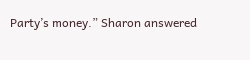Party’s money.” Sharon answered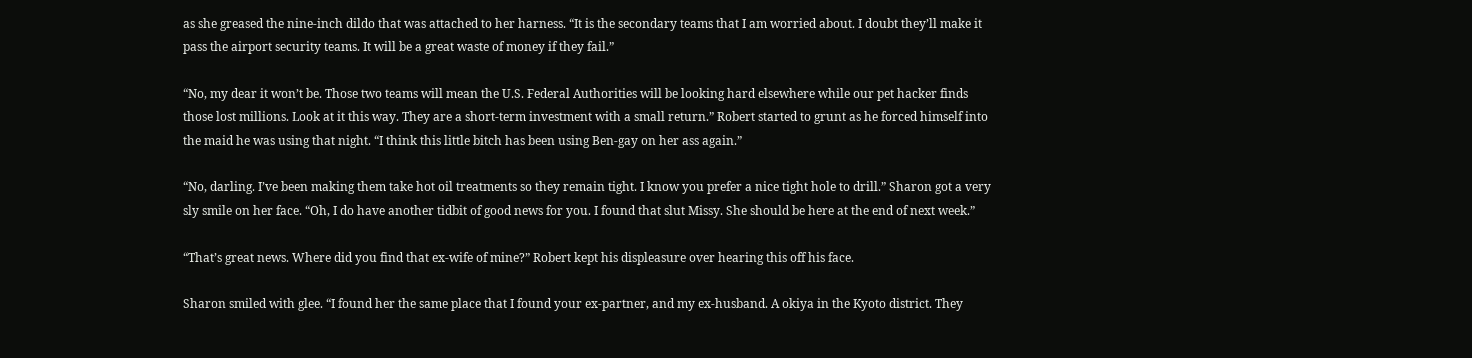as she greased the nine-inch dildo that was attached to her harness. “It is the secondary teams that I am worried about. I doubt they’ll make it pass the airport security teams. It will be a great waste of money if they fail.”

“No, my dear it won’t be. Those two teams will mean the U.S. Federal Authorities will be looking hard elsewhere while our pet hacker finds those lost millions. Look at it this way. They are a short-term investment with a small return.” Robert started to grunt as he forced himself into the maid he was using that night. “I think this little bitch has been using Ben-gay on her ass again.”

“No, darling. I’ve been making them take hot oil treatments so they remain tight. I know you prefer a nice tight hole to drill.” Sharon got a very sly smile on her face. “Oh, I do have another tidbit of good news for you. I found that slut Missy. She should be here at the end of next week.”

“That’s great news. Where did you find that ex-wife of mine?” Robert kept his displeasure over hearing this off his face.

Sharon smiled with glee. “I found her the same place that I found your ex-partner, and my ex-husband. A okiya in the Kyoto district. They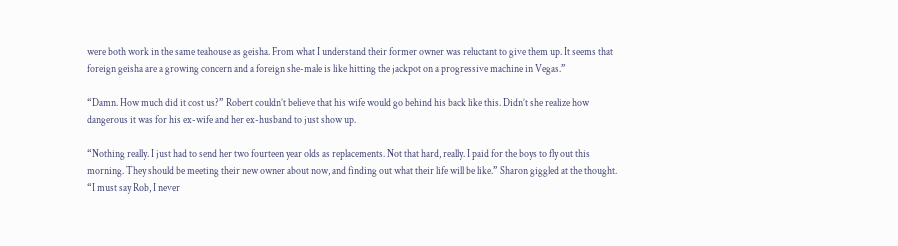were both work in the same teahouse as geisha. From what I understand their former owner was reluctant to give them up. It seems that foreign geisha are a growing concern and a foreign she-male is like hitting the jackpot on a progressive machine in Vegas.”

“Damn. How much did it cost us?” Robert couldn’t believe that his wife would go behind his back like this. Didn’t she realize how dangerous it was for his ex-wife and her ex-husband to just show up.

“Nothing really. I just had to send her two fourteen year olds as replacements. Not that hard, really. I paid for the boys to fly out this morning. They should be meeting their new owner about now, and finding out what their life will be like.” Sharon giggled at the thought. “I must say Rob, I never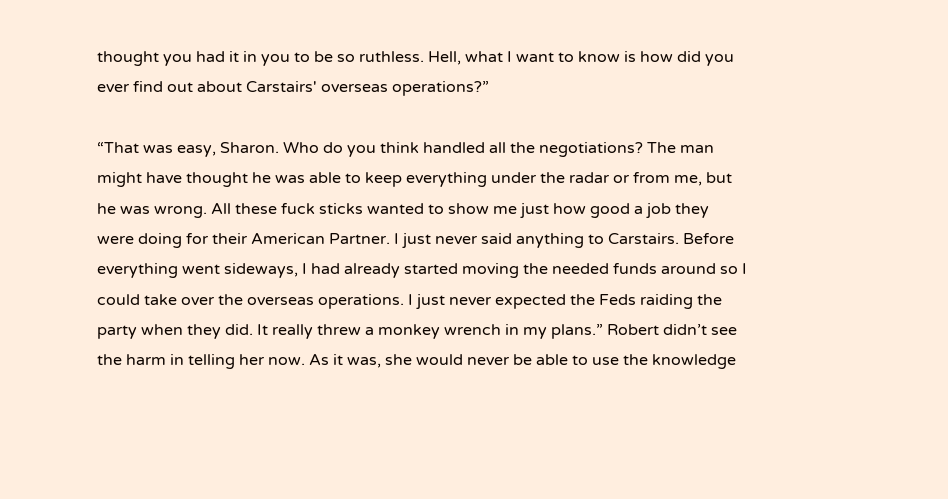thought you had it in you to be so ruthless. Hell, what I want to know is how did you ever find out about Carstairs' overseas operations?”

“That was easy, Sharon. Who do you think handled all the negotiations? The man might have thought he was able to keep everything under the radar or from me, but he was wrong. All these fuck sticks wanted to show me just how good a job they were doing for their American Partner. I just never said anything to Carstairs. Before everything went sideways, I had already started moving the needed funds around so I could take over the overseas operations. I just never expected the Feds raiding the party when they did. It really threw a monkey wrench in my plans.” Robert didn’t see the harm in telling her now. As it was, she would never be able to use the knowledge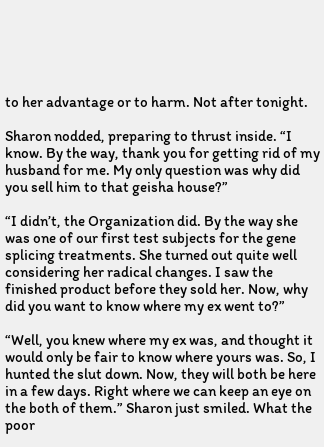to her advantage or to harm. Not after tonight.

Sharon nodded, preparing to thrust inside. “I know. By the way, thank you for getting rid of my husband for me. My only question was why did you sell him to that geisha house?”

“I didn’t, the Organization did. By the way she was one of our first test subjects for the gene splicing treatments. She turned out quite well considering her radical changes. I saw the finished product before they sold her. Now, why did you want to know where my ex went to?”

“Well, you knew where my ex was, and thought it would only be fair to know where yours was. So, I hunted the slut down. Now, they will both be here in a few days. Right where we can keep an eye on the both of them.” Sharon just smiled. What the poor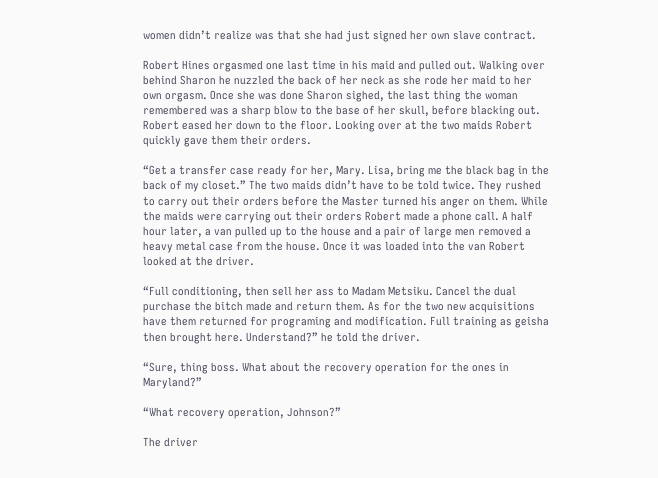women didn’t realize was that she had just signed her own slave contract.

Robert Hines orgasmed one last time in his maid and pulled out. Walking over behind Sharon he nuzzled the back of her neck as she rode her maid to her own orgasm. Once she was done Sharon sighed, the last thing the woman remembered was a sharp blow to the base of her skull, before blacking out. Robert eased her down to the floor. Looking over at the two maids Robert quickly gave them their orders.

“Get a transfer case ready for her, Mary. Lisa, bring me the black bag in the back of my closet.” The two maids didn’t have to be told twice. They rushed to carry out their orders before the Master turned his anger on them. While the maids were carrying out their orders Robert made a phone call. A half hour later, a van pulled up to the house and a pair of large men removed a heavy metal case from the house. Once it was loaded into the van Robert looked at the driver.

“Full conditioning, then sell her ass to Madam Metsiku. Cancel the dual purchase the bitch made and return them. As for the two new acquisitions have them returned for programing and modification. Full training as geisha then brought here. Understand?” he told the driver.

“Sure, thing boss. What about the recovery operation for the ones in Maryland?”

“What recovery operation, Johnson?”

The driver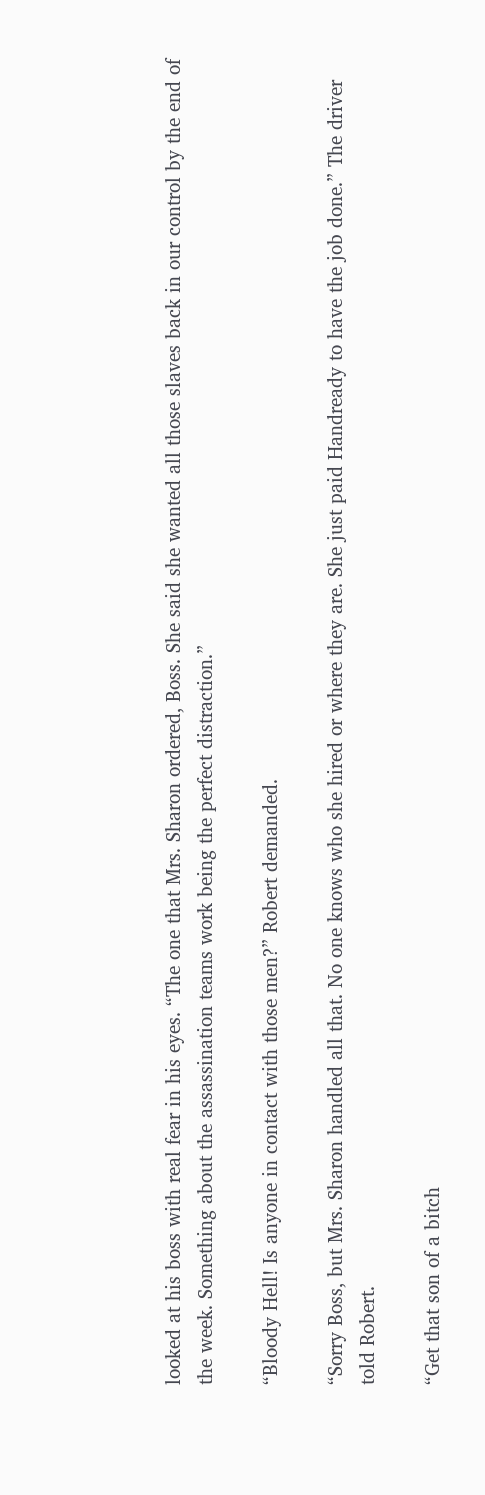looked at his boss with real fear in his eyes. “The one that Mrs. Sharon ordered, Boss. She said she wanted all those slaves back in our control by the end of the week. Something about the assassination teams work being the perfect distraction.”

“Bloody Hell! Is anyone in contact with those men?” Robert demanded.

“Sorry Boss, but Mrs. Sharon handled all that. No one knows who she hired or where they are. She just paid Handready to have the job done.” The driver told Robert.

“Get that son of a bitch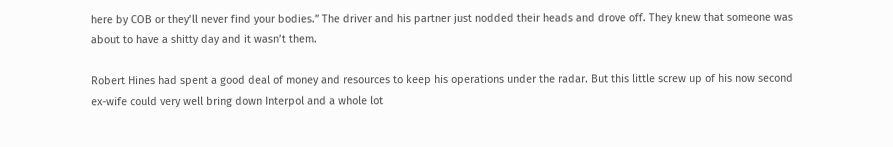here by COB or they’ll never find your bodies.” The driver and his partner just nodded their heads and drove off. They knew that someone was about to have a shitty day and it wasn’t them.

Robert Hines had spent a good deal of money and resources to keep his operations under the radar. But this little screw up of his now second ex-wife could very well bring down Interpol and a whole lot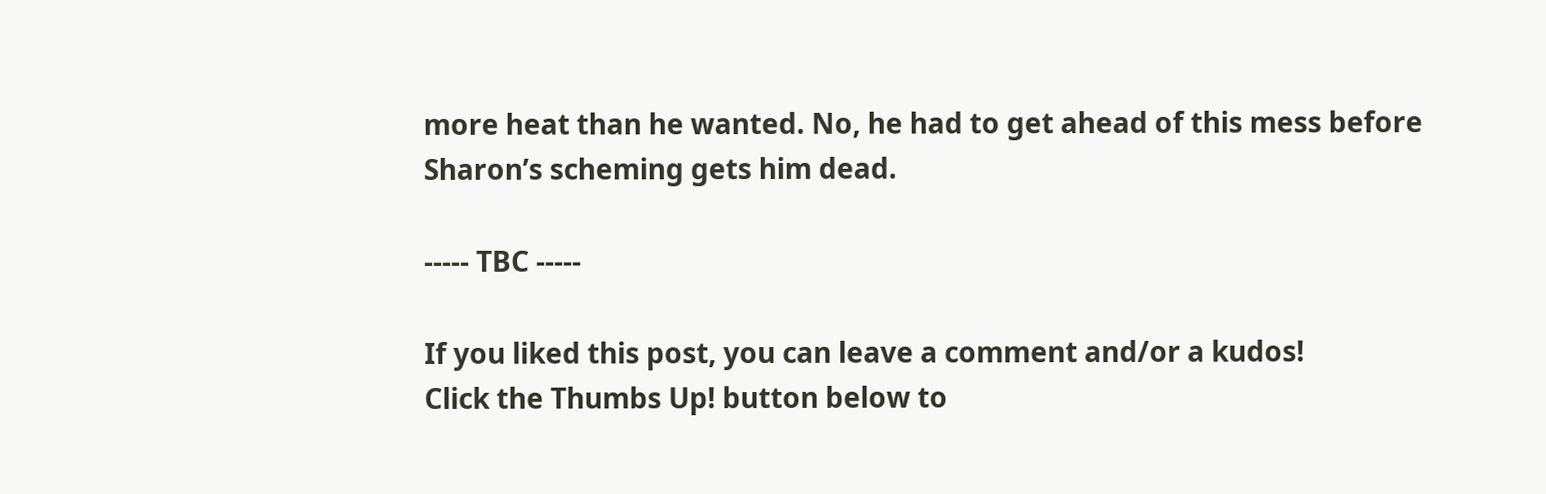more heat than he wanted. No, he had to get ahead of this mess before Sharon’s scheming gets him dead.

----- TBC -----

If you liked this post, you can leave a comment and/or a kudos!
Click the Thumbs Up! button below to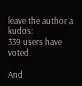leave the author a kudos:
339 users have voted.

And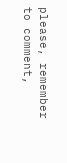please, remember to comment,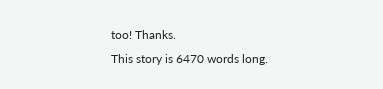too! Thanks.
This story is 6470 words long.